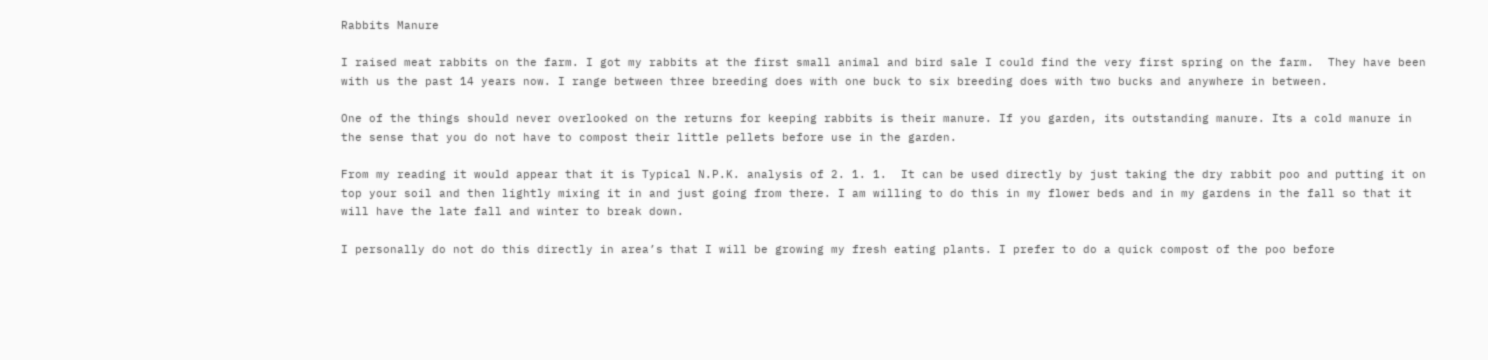Rabbits Manure

I raised meat rabbits on the farm. I got my rabbits at the first small animal and bird sale I could find the very first spring on the farm.  They have been with us the past 14 years now. I range between three breeding does with one buck to six breeding does with two bucks and anywhere in between.

One of the things should never overlooked on the returns for keeping rabbits is their manure. If you garden, its outstanding manure. Its a cold manure in the sense that you do not have to compost their little pellets before use in the garden.

From my reading it would appear that it is Typical N.P.K. analysis of 2. 1. 1.  It can be used directly by just taking the dry rabbit poo and putting it on top your soil and then lightly mixing it in and just going from there. I am willing to do this in my flower beds and in my gardens in the fall so that it will have the late fall and winter to break down.

I personally do not do this directly in area’s that I will be growing my fresh eating plants. I prefer to do a quick compost of the poo before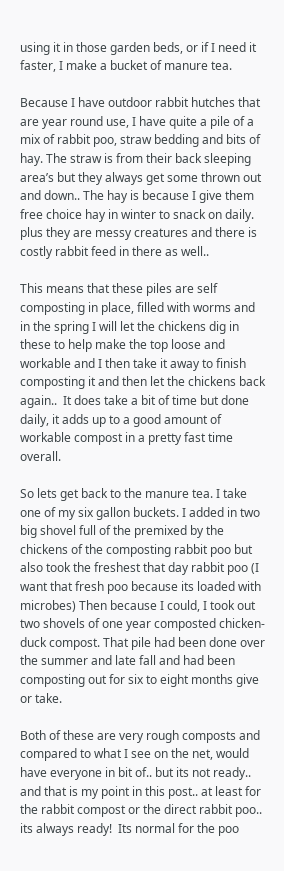using it in those garden beds, or if I need it faster, I make a bucket of manure tea.

Because I have outdoor rabbit hutches that are year round use, I have quite a pile of a mix of rabbit poo, straw bedding and bits of hay. The straw is from their back sleeping area’s but they always get some thrown out and down.. The hay is because I give them free choice hay in winter to snack on daily. plus they are messy creatures and there is costly rabbit feed in there as well..

This means that these piles are self composting in place, filled with worms and in the spring I will let the chickens dig in these to help make the top loose and workable and I then take it away to finish composting it and then let the chickens back again..  It does take a bit of time but done daily, it adds up to a good amount of workable compost in a pretty fast time overall.

So lets get back to the manure tea. I take one of my six gallon buckets. I added in two big shovel full of the premixed by the chickens of the composting rabbit poo but also took the freshest that day rabbit poo (I want that fresh poo because its loaded with microbes) Then because I could, I took out two shovels of one year composted chicken-duck compost. That pile had been done over the summer and late fall and had been composting out for six to eight months give or take.

Both of these are very rough composts and compared to what I see on the net, would have everyone in bit of.. but its not ready.. and that is my point in this post.. at least for the rabbit compost or the direct rabbit poo.. its always ready!  Its normal for the poo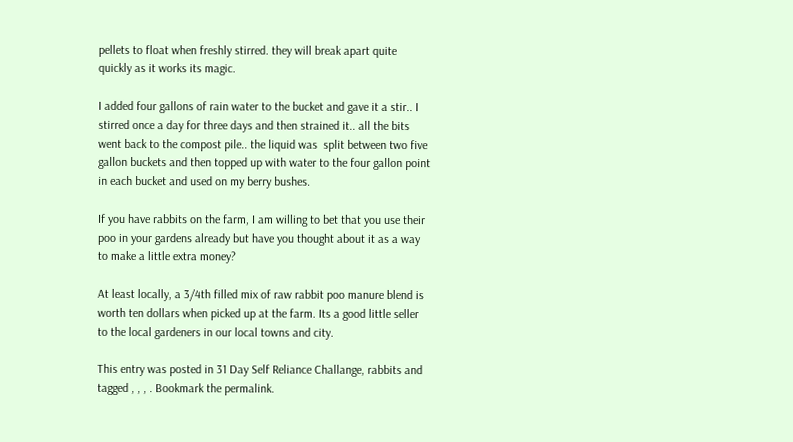pellets to float when freshly stirred. they will break apart quite quickly as it works its magic.

I added four gallons of rain water to the bucket and gave it a stir.. I stirred once a day for three days and then strained it.. all the bits went back to the compost pile.. the liquid was  split between two five gallon buckets and then topped up with water to the four gallon point in each bucket and used on my berry bushes.

If you have rabbits on the farm, I am willing to bet that you use their poo in your gardens already but have you thought about it as a way to make a little extra money?

At least locally, a 3/4th filled mix of raw rabbit poo manure blend is worth ten dollars when picked up at the farm. Its a good little seller to the local gardeners in our local towns and city.

This entry was posted in 31 Day Self Reliance Challange, rabbits and tagged , , , . Bookmark the permalink.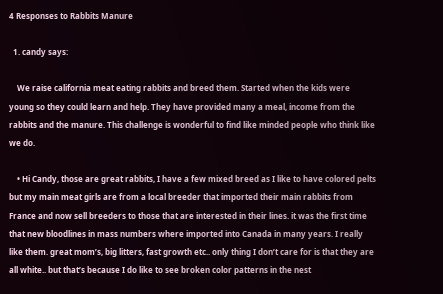4 Responses to Rabbits Manure

  1. candy says:

    We raise california meat eating rabbits and breed them. Started when the kids were young so they could learn and help. They have provided many a meal, income from the rabbits and the manure. This challenge is wonderful to find like minded people who think like we do.

    • Hi Candy, those are great rabbits, I have a few mixed breed as I like to have colored pelts but my main meat girls are from a local breeder that imported their main rabbits from France and now sell breeders to those that are interested in their lines. it was the first time that new bloodlines in mass numbers where imported into Canada in many years. I really like them. great mom’s, big litters, fast growth etc.. only thing I don’t care for is that they are all white.. but that’s because I do like to see broken color patterns in the nest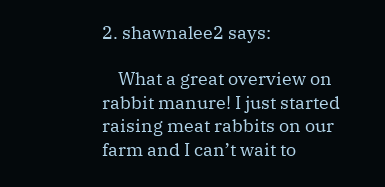2. shawnalee2 says:

    What a great overview on rabbit manure! I just started raising meat rabbits on our farm and I can’t wait to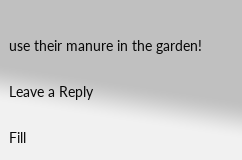use their manure in the garden!

Leave a Reply

Fill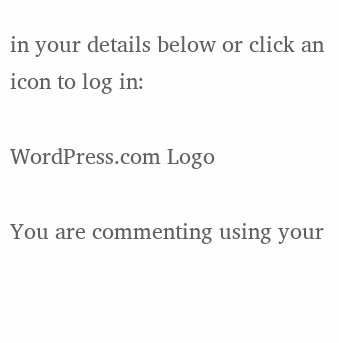in your details below or click an icon to log in:

WordPress.com Logo

You are commenting using your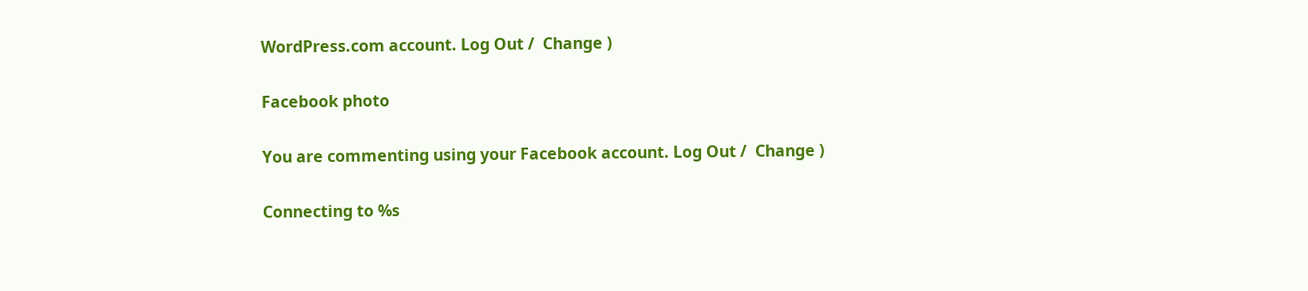WordPress.com account. Log Out /  Change )

Facebook photo

You are commenting using your Facebook account. Log Out /  Change )

Connecting to %s